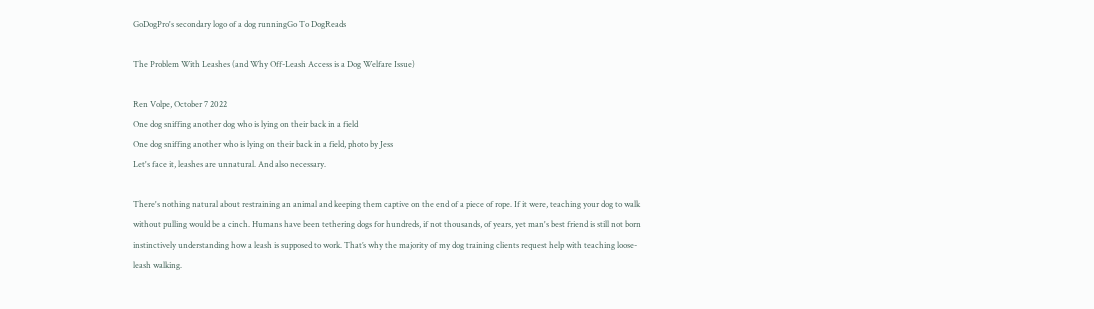GoDogPro's secondary logo of a dog runningGo To DogReads

The Problem With Leashes (and Why Off-Leash Access is a Dog Welfare Issue)

Ren Volpe, October 7 2022
One dog sniffing another dog who is lying on their back in a field
One dog sniffing another who is lying on their back in a field, photo by Jess
Let's face it, leashes are unnatural. And also necessary.

There's nothing natural about restraining an animal and keeping them captive on the end of a piece of rope. If it were, teaching your dog to walk without pulling would be a cinch. Humans have been tethering dogs for hundreds, if not thousands, of years, yet man's best friend is still not born instinctively understanding how a leash is supposed to work. That’s why the majority of my dog training clients request help with teaching loose-leash walking.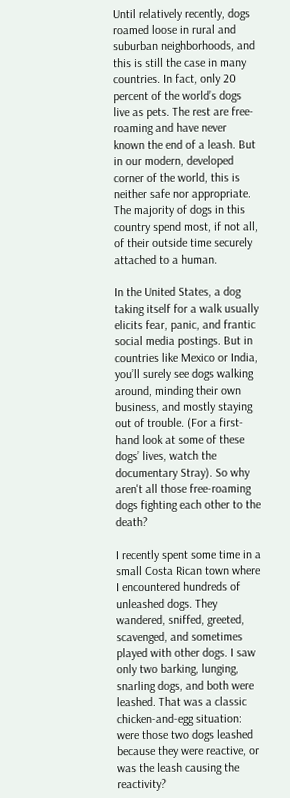Until relatively recently, dogs roamed loose in rural and suburban neighborhoods, and this is still the case in many countries. In fact, only 20 percent of the world’s dogs live as pets. The rest are free-roaming and have never known the end of a leash. But in our modern, developed corner of the world, this is neither safe nor appropriate. The majority of dogs in this country spend most, if not all, of their outside time securely attached to a human.

In the United States, a dog taking itself for a walk usually elicits fear, panic, and frantic social media postings. But in countries like Mexico or India, you’ll surely see dogs walking around, minding their own business, and mostly staying out of trouble. (For a first-hand look at some of these dogs’ lives, watch the documentary Stray). So why aren't all those free-roaming dogs fighting each other to the death?

I recently spent some time in a small Costa Rican town where I encountered hundreds of unleashed dogs. They wandered, sniffed, greeted, scavenged, and sometimes played with other dogs. I saw only two barking, lunging, snarling dogs, and both were leashed. That was a classic chicken-and-egg situation: were those two dogs leashed because they were reactive, or was the leash causing the reactivity?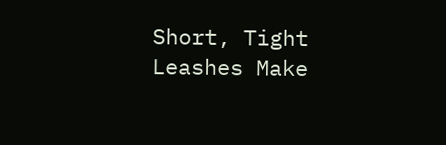Short, Tight Leashes Make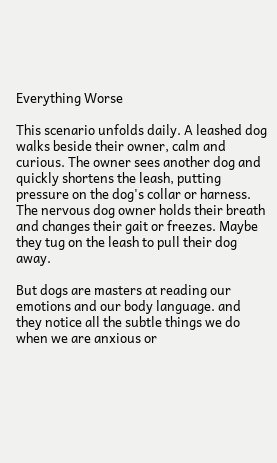Everything Worse

This scenario unfolds daily. A leashed dog walks beside their owner, calm and curious. The owner sees another dog and quickly shortens the leash, putting pressure on the dog's collar or harness. The nervous dog owner holds their breath and changes their gait or freezes. Maybe they tug on the leash to pull their dog away.

But dogs are masters at reading our emotions and our body language. and they notice all the subtle things we do when we are anxious or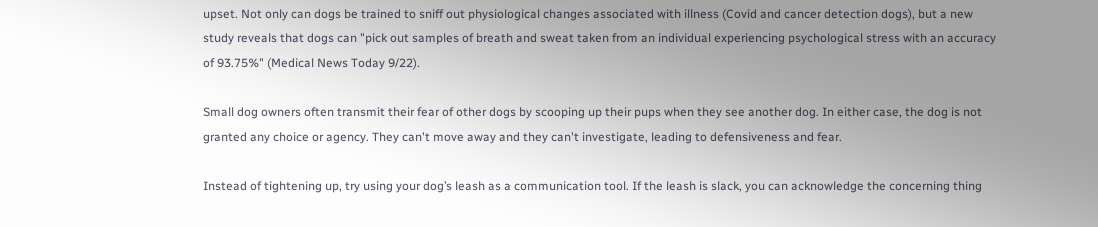upset. Not only can dogs be trained to sniff out physiological changes associated with illness (Covid and cancer detection dogs), but a new study reveals that dogs can "pick out samples of breath and sweat taken from an individual experiencing psychological stress with an accuracy of 93.75%" (Medical News Today 9/22).

Small dog owners often transmit their fear of other dogs by scooping up their pups when they see another dog. In either case, the dog is not granted any choice or agency. They can't move away and they can't investigate, leading to defensiveness and fear.

Instead of tightening up, try using your dog’s leash as a communication tool. If the leash is slack, you can acknowledge the concerning thing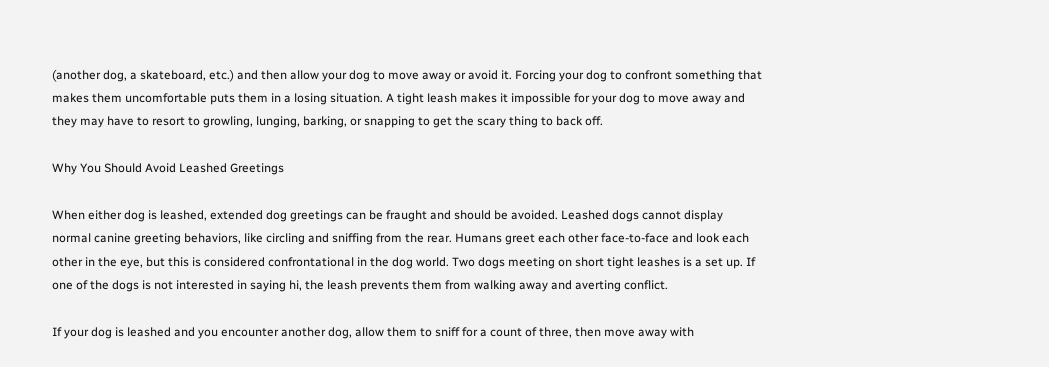(another dog, a skateboard, etc.) and then allow your dog to move away or avoid it. Forcing your dog to confront something that makes them uncomfortable puts them in a losing situation. A tight leash makes it impossible for your dog to move away and they may have to resort to growling, lunging, barking, or snapping to get the scary thing to back off.

Why You Should Avoid Leashed Greetings

When either dog is leashed, extended dog greetings can be fraught and should be avoided. Leashed dogs cannot display normal canine greeting behaviors, like circling and sniffing from the rear. Humans greet each other face-to-face and look each other in the eye, but this is considered confrontational in the dog world. Two dogs meeting on short tight leashes is a set up. If one of the dogs is not interested in saying hi, the leash prevents them from walking away and averting conflict.

If your dog is leashed and you encounter another dog, allow them to sniff for a count of three, then move away with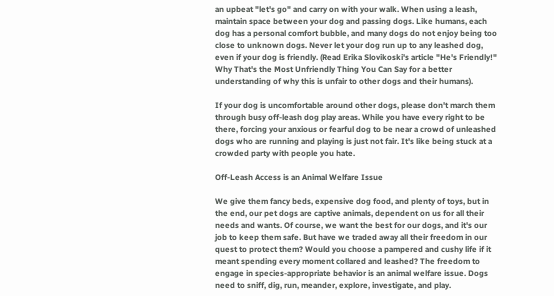an upbeat "let's go" and carry on with your walk. When using a leash, maintain space between your dog and passing dogs. Like humans, each dog has a personal comfort bubble, and many dogs do not enjoy being too close to unknown dogs. Never let your dog run up to any leashed dog, even if your dog is friendly. (Read Erika Slovikoski's article "He's Friendly!" Why That's the Most Unfriendly Thing You Can Say for a better understanding of why this is unfair to other dogs and their humans).

If your dog is uncomfortable around other dogs, please don't march them through busy off-leash dog play areas. While you have every right to be there, forcing your anxious or fearful dog to be near a crowd of unleashed dogs who are running and playing is just not fair. It's like being stuck at a crowded party with people you hate.

Off-Leash Access is an Animal Welfare Issue

We give them fancy beds, expensive dog food, and plenty of toys, but in the end, our pet dogs are captive animals, dependent on us for all their needs and wants. Of course, we want the best for our dogs, and it's our job to keep them safe. But have we traded away all their freedom in our quest to protect them? Would you choose a pampered and cushy life if it meant spending every moment collared and leashed? The freedom to engage in species-appropriate behavior is an animal welfare issue. Dogs need to sniff, dig, run, meander, explore, investigate, and play.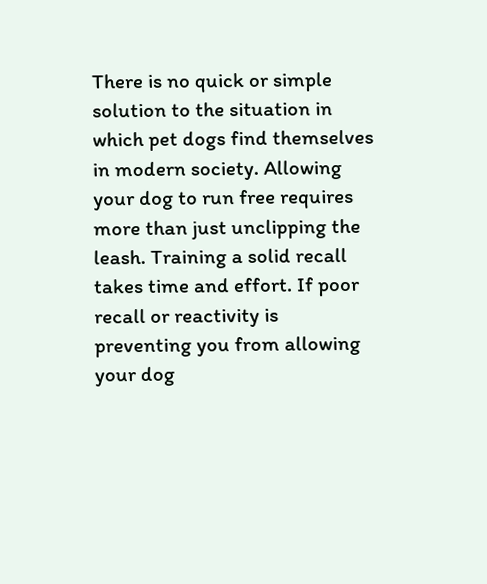There is no quick or simple solution to the situation in which pet dogs find themselves in modern society. Allowing your dog to run free requires more than just unclipping the leash. Training a solid recall takes time and effort. If poor recall or reactivity is preventing you from allowing your dog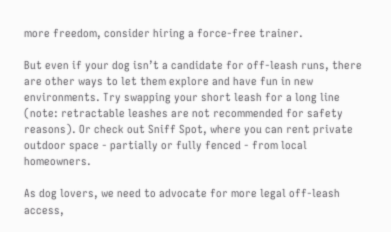more freedom, consider hiring a force-free trainer.

But even if your dog isn’t a candidate for off-leash runs, there are other ways to let them explore and have fun in new environments. Try swapping your short leash for a long line (note: retractable leashes are not recommended for safety reasons). Or check out Sniff Spot, where you can rent private outdoor space - partially or fully fenced - from local homeowners.

As dog lovers, we need to advocate for more legal off-leash access,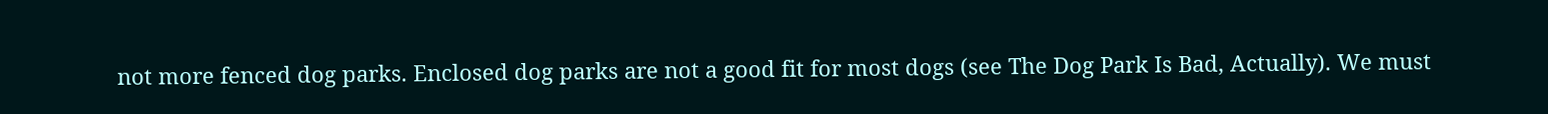not more fenced dog parks. Enclosed dog parks are not a good fit for most dogs (see The Dog Park Is Bad, Actually). We must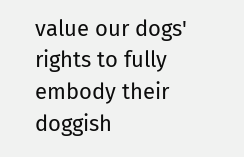value our dogs' rights to fully embody their doggish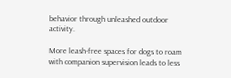behavior through unleashed outdoor activity.

More leash-free spaces for dogs to roam with companion supervision leads to less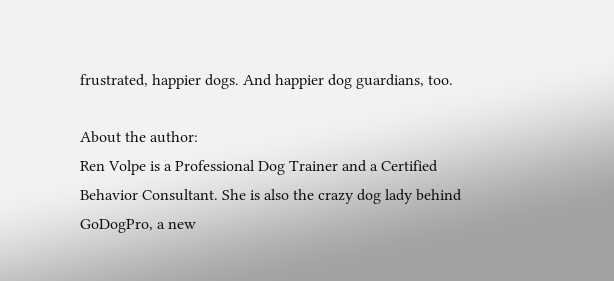frustrated, happier dogs. And happier dog guardians, too.

About the author:
Ren Volpe is a Professional Dog Trainer and a Certified Behavior Consultant. She is also the crazy dog lady behind GoDogPro, a new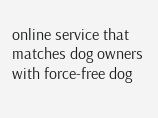online service that matches dog owners with force-free dog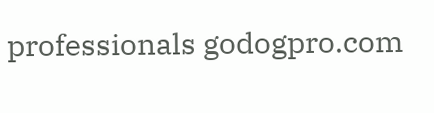professionals godogpro.com